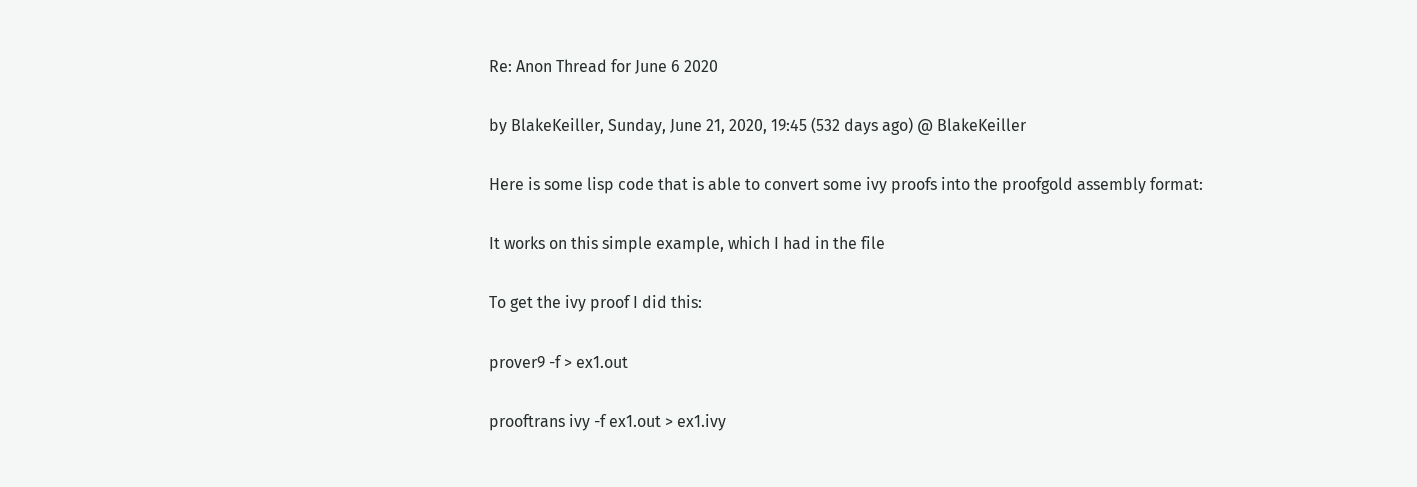Re: Anon Thread for June 6 2020

by BlakeKeiller, Sunday, June 21, 2020, 19:45 (532 days ago) @ BlakeKeiller

Here is some lisp code that is able to convert some ivy proofs into the proofgold assembly format:

It works on this simple example, which I had in the file

To get the ivy proof I did this:

prover9 -f > ex1.out

prooftrans ivy -f ex1.out > ex1.ivy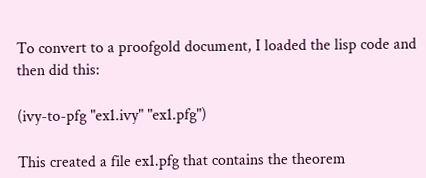To convert to a proofgold document, I loaded the lisp code and then did this:

(ivy-to-pfg "ex1.ivy" "ex1.pfg")

This created a file ex1.pfg that contains the theorem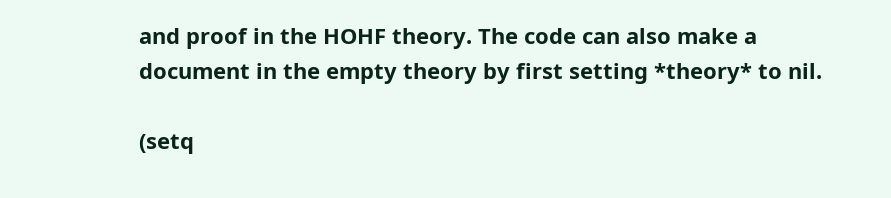and proof in the HOHF theory. The code can also make a document in the empty theory by first setting *theory* to nil.

(setq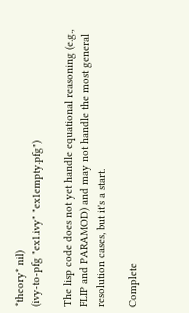*theory* nil)
(ivy-to-pfg "ex1.ivy" "ex1empty.pfg")

The lisp code does not yet handle equational reasoning (e.g., FLIP and PARAMOD) and may not handle the most general resolution cases, but it's a start.

Complete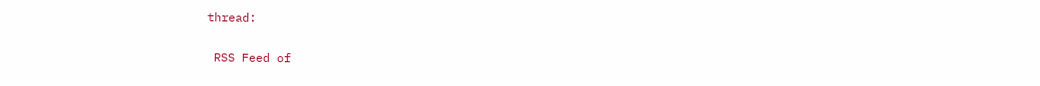thread:

 RSS Feed of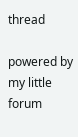thread

powered by my little forum